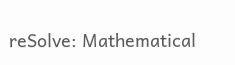reSolve: Mathematical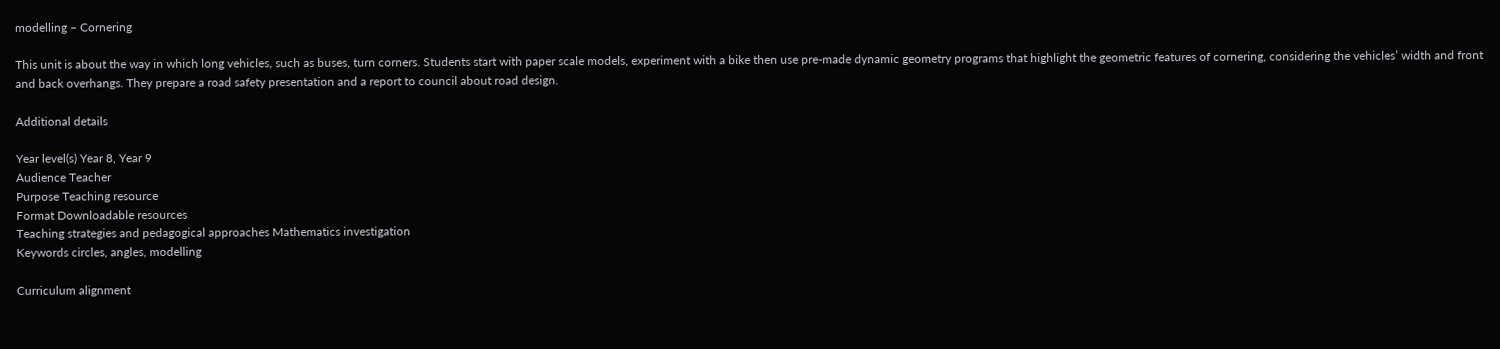modelling – Cornering

This unit is about the way in which long vehicles, such as buses, turn corners. Students start with paper scale models, experiment with a bike then use pre-made dynamic geometry programs that highlight the geometric features of cornering, considering the vehicles’ width and front and back overhangs. They prepare a road safety presentation and a report to council about road design.

Additional details

Year level(s) Year 8, Year 9
Audience Teacher
Purpose Teaching resource
Format Downloadable resources
Teaching strategies and pedagogical approaches Mathematics investigation
Keywords circles, angles, modelling

Curriculum alignment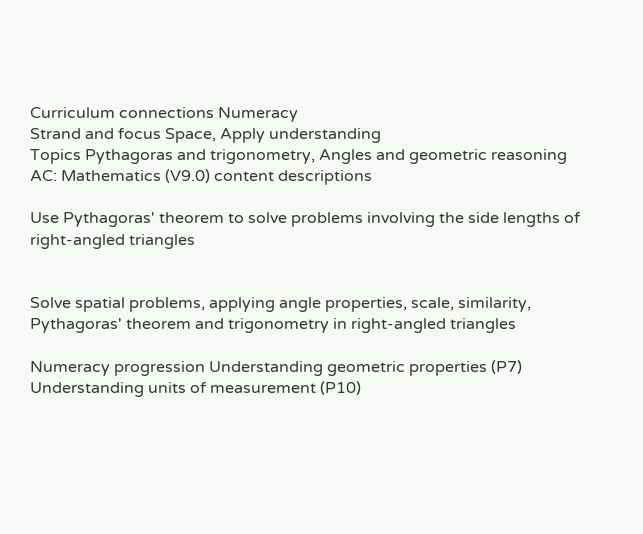Curriculum connections Numeracy
Strand and focus Space, Apply understanding
Topics Pythagoras and trigonometry, Angles and geometric reasoning
AC: Mathematics (V9.0) content descriptions

Use Pythagoras' theorem to solve problems involving the side lengths of right-angled triangles


Solve spatial problems, applying angle properties, scale, similarity, Pythagoras' theorem and trigonometry in right-angled triangles

Numeracy progression Understanding geometric properties (P7)
Understanding units of measurement (P10)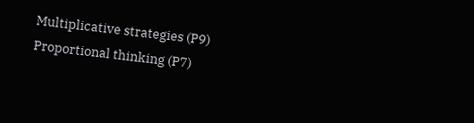Multiplicative strategies (P9)
Proportional thinking (P7)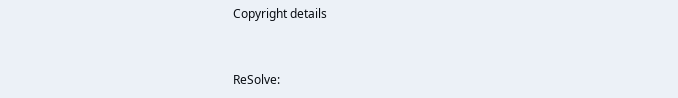Copyright details


ReSolve: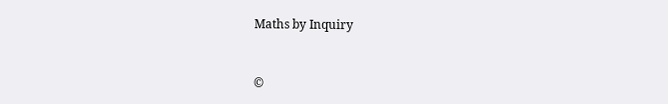Maths by Inquiry


©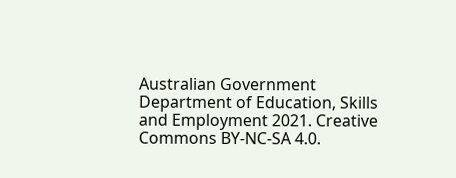Australian Government Department of Education, Skills and Employment 2021. Creative Commons BY-NC-SA 4.0.